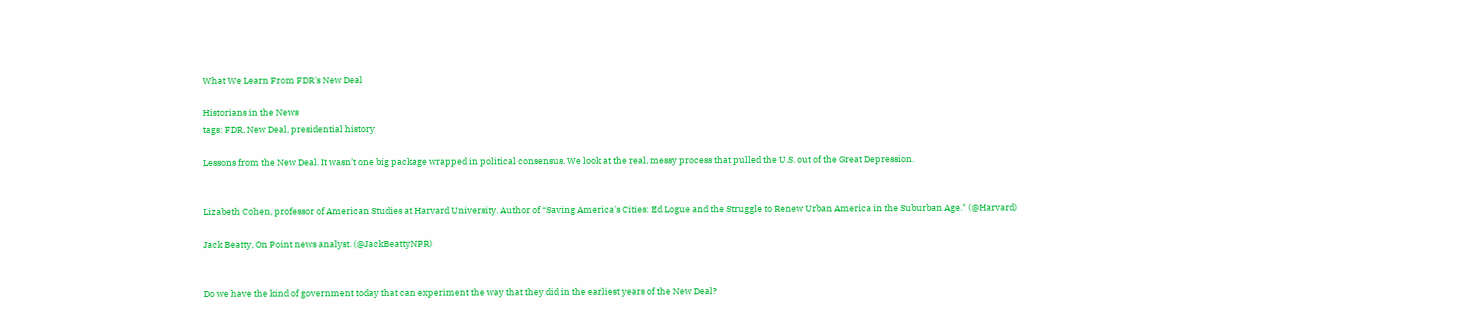What We Learn From FDR's New Deal

Historians in the News
tags: FDR, New Deal, presidential history

Lessons from the New Deal. It wasn’t one big package wrapped in political consensus. We look at the real, messy process that pulled the U.S. out of the Great Depression.


Lizabeth Cohen, professor of American Studies at Harvard University. Author of “Saving America's Cities: Ed Logue and the Struggle to Renew Urban America in the Suburban Age." (@Harvard)

Jack Beatty, On Point news analyst. (@JackBeattyNPR)


Do we have the kind of government today that can experiment the way that they did in the earliest years of the New Deal?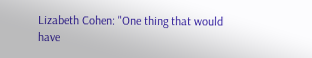Lizabeth Cohen: "One thing that would have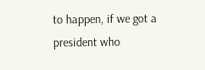to happen, if we got a president who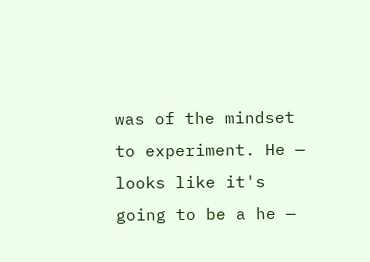was of the mindset to experiment. He — looks like it's going to be a he —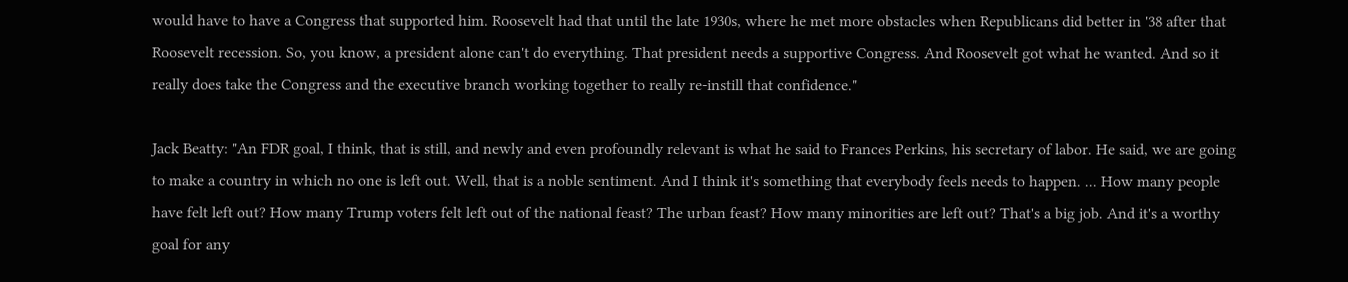would have to have a Congress that supported him. Roosevelt had that until the late 1930s, where he met more obstacles when Republicans did better in '38 after that Roosevelt recession. So, you know, a president alone can't do everything. That president needs a supportive Congress. And Roosevelt got what he wanted. And so it really does take the Congress and the executive branch working together to really re-instill that confidence."

Jack Beatty: "An FDR goal, I think, that is still, and newly and even profoundly relevant is what he said to Frances Perkins, his secretary of labor. He said, we are going to make a country in which no one is left out. Well, that is a noble sentiment. And I think it's something that everybody feels needs to happen. ... How many people have felt left out? How many Trump voters felt left out of the national feast? The urban feast? How many minorities are left out? That's a big job. And it's a worthy goal for any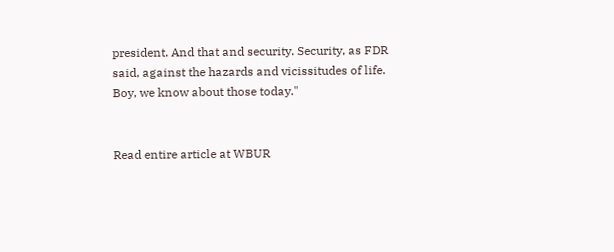president. And that and security. Security, as FDR said, against the hazards and vicissitudes of life. Boy, we know about those today."


Read entire article at WBUR